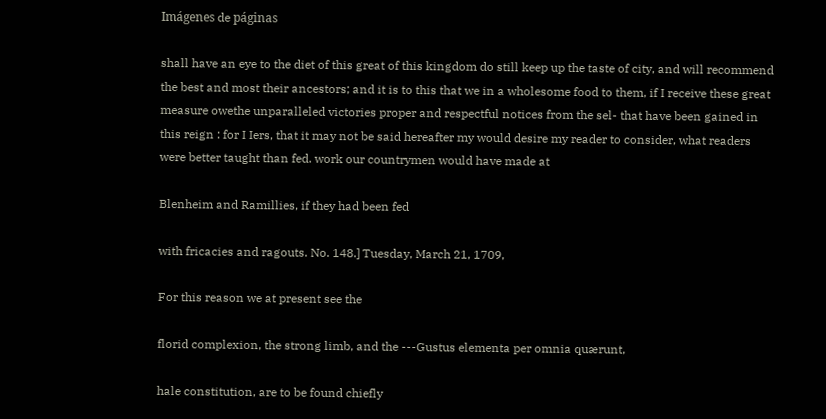Imágenes de páginas

shall have an eye to the diet of this great of this kingdom do still keep up the taste of city, and will recommend the best and most their ancestors; and it is to this that we in a wholesome food to them, if I receive these great measure owethe unparalleled victories proper and respectful notices from the sel- that have been gained in this reign : for I Iers, that it may not be said hereafter my would desire my reader to consider, what readers were better taught than fed. work our countrymen would have made at

Blenheim and Ramillies, if they had been fed

with fricacies and ragouts. No. 148.] Tuesday, March 21, 1709,

For this reason we at present see the

florid complexion, the strong limb, and the ---Gustus elementa per omnia quærunt,

hale constitution, are to be found chiefly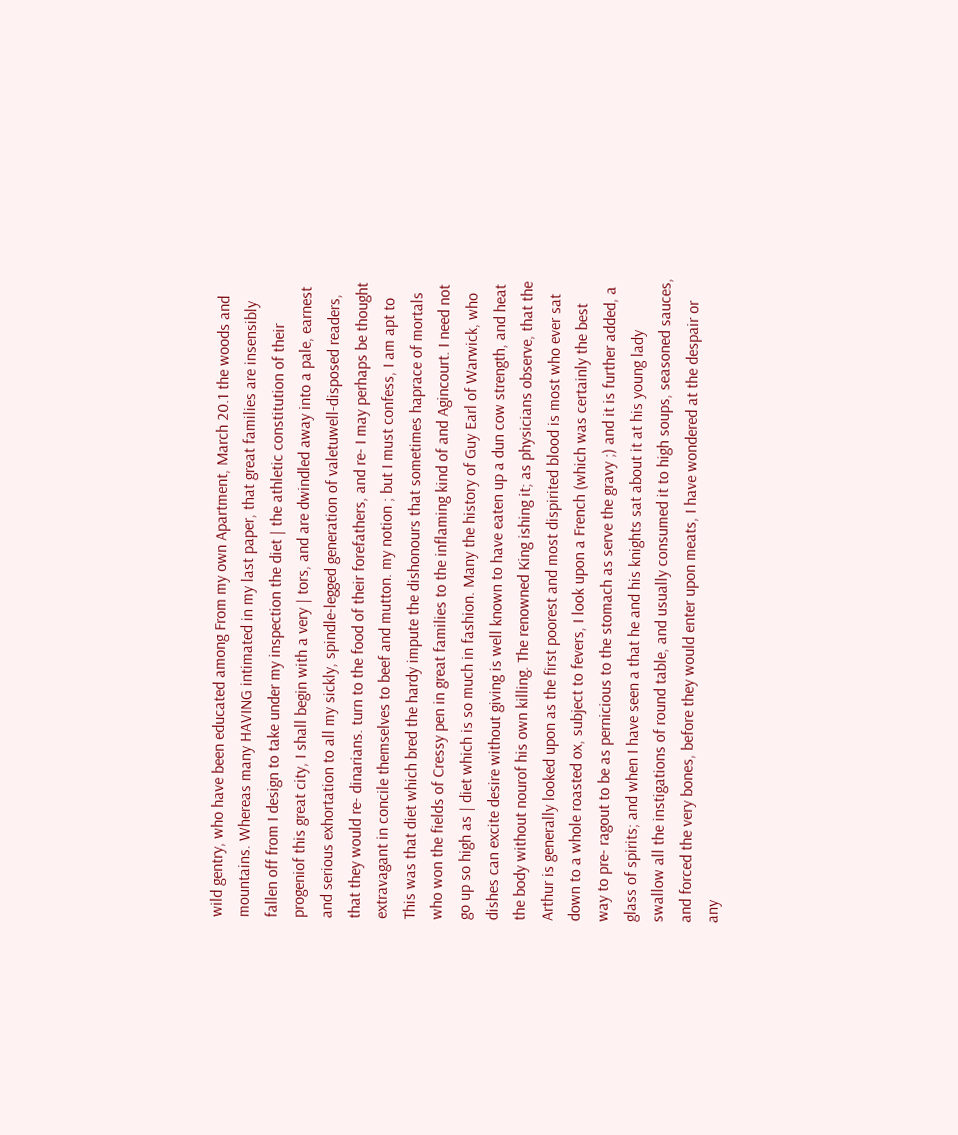wild gentry, who have been educated among From my own Apartment, March 20.1 the woods and mountains. Whereas many HAVING intimated in my last paper, that great families are insensibly fallen off from I design to take under my inspection the diet | the athletic constitution of their progeniof this great city, I shall begin with a very | tors, and are dwindled away into a pale, earnest and serious exhortation to all my sickly, spindle-legged generation of valetuwell-disposed readers, that they would re- dinarians. turn to the food of their forefathers, and re- I may perhaps be thought extravagant in concile themselves to beef and mutton. my notion ; but I must confess, I am apt to This was that diet which bred the hardy impute the dishonours that sometimes haprace of mortals who won the fields of Cressy pen in great families to the inflaming kind of and Agincourt. I need not go up so high as | diet which is so much in fashion. Many the history of Guy Earl of Warwick, who dishes can excite desire without giving is well known to have eaten up a dun cow strength, and heat the body without nourof his own killing. The renowned King ishing it; as physicians observe, that the Arthur is generally looked upon as the first poorest and most dispirited blood is most who ever sat down to a whole roasted ox, subject to fevers, I look upon a French (which was certainly the best way to pre- ragout to be as pernicious to the stomach as serve the gravy ;) and it is further added, a glass of spirits; and when I have seen a that he and his knights sat about it at his young lady swallow all the instigations of round table, and usually consumed it to high soups, seasoned sauces, and forced the very bones, before they would enter upon meats, I have wondered at the despair or any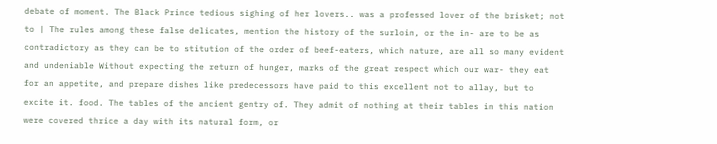debate of moment. The Black Prince tedious sighing of her lovers.. was a professed lover of the brisket; not to | The rules among these false delicates, mention the history of the surloin, or the in- are to be as contradictory as they can be to stitution of the order of beef-eaters, which nature, are all so many evident and undeniable Without expecting the return of hunger, marks of the great respect which our war- they eat for an appetite, and prepare dishes like predecessors have paid to this excellent not to allay, but to excite it. food. The tables of the ancient gentry of. They admit of nothing at their tables in this nation were covered thrice a day with its natural form, or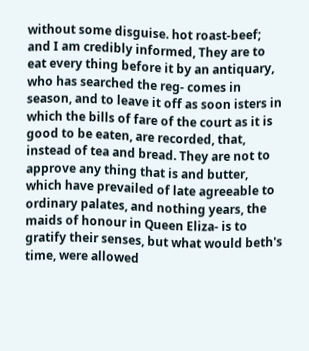without some disguise. hot roast-beef; and I am credibly informed, They are to eat every thing before it by an antiquary, who has searched the reg- comes in season, and to leave it off as soon isters in which the bills of fare of the court as it is good to be eaten, are recorded, that, instead of tea and bread. They are not to approve any thing that is and butter, which have prevailed of late agreeable to ordinary palates, and nothing years, the maids of honour in Queen Eliza- is to gratify their senses, but what would beth's time, were allowed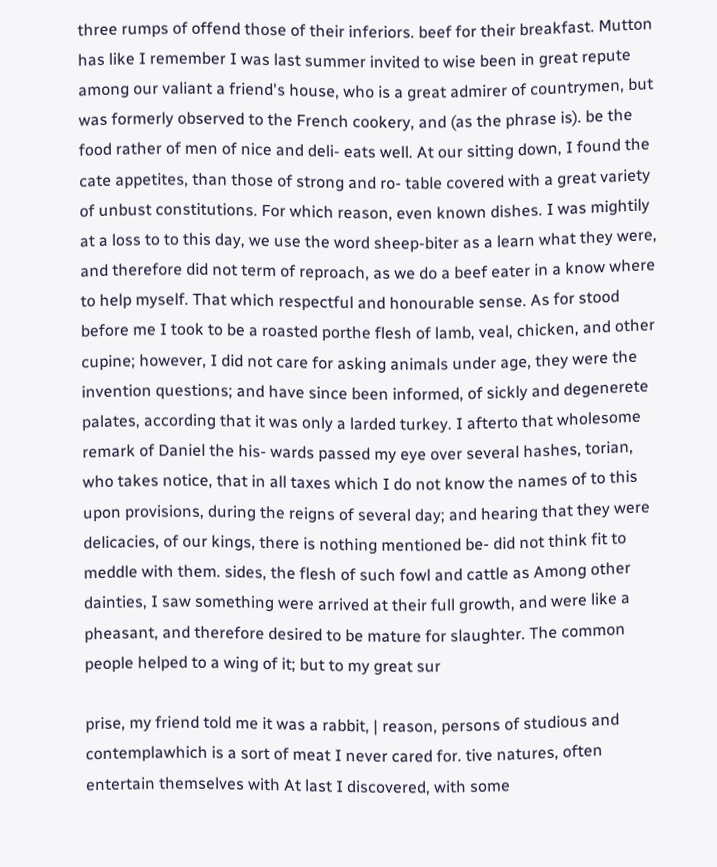three rumps of offend those of their inferiors. beef for their breakfast. Mutton has like I remember I was last summer invited to wise been in great repute among our valiant a friend's house, who is a great admirer of countrymen, but was formerly observed to the French cookery, and (as the phrase is). be the food rather of men of nice and deli- eats well. At our sitting down, I found the cate appetites, than those of strong and ro- table covered with a great variety of unbust constitutions. For which reason, even known dishes. I was mightily at a loss to to this day, we use the word sheep-biter as a learn what they were, and therefore did not term of reproach, as we do a beef eater in a know where to help myself. That which respectful and honourable sense. As for stood before me I took to be a roasted porthe flesh of lamb, veal, chicken, and other cupine; however, I did not care for asking animals under age, they were the invention questions; and have since been informed, of sickly and degenerete palates, according that it was only a larded turkey. I afterto that wholesome remark of Daniel the his- wards passed my eye over several hashes, torian, who takes notice, that in all taxes which I do not know the names of to this upon provisions, during the reigns of several day; and hearing that they were delicacies, of our kings, there is nothing mentioned be- did not think fit to meddle with them. sides, the flesh of such fowl and cattle as Among other dainties, I saw something were arrived at their full growth, and were like a pheasant, and therefore desired to be mature for slaughter. The common people helped to a wing of it; but to my great sur

prise, my friend told me it was a rabbit, | reason, persons of studious and contemplawhich is a sort of meat I never cared for. tive natures, often entertain themselves with At last I discovered, with some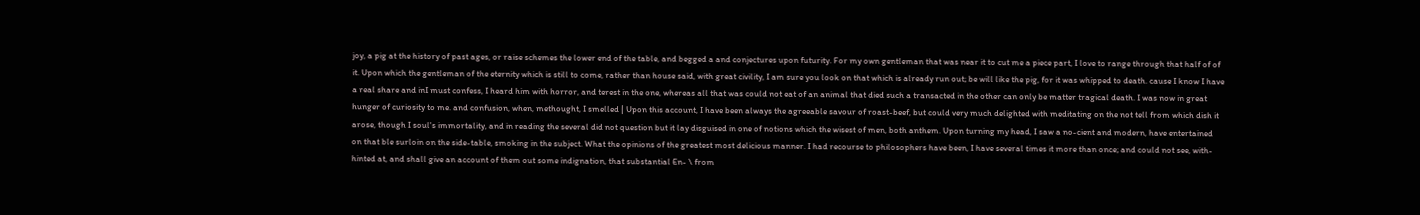joy, a pig at the history of past ages, or raise schemes the lower end of the table, and begged a and conjectures upon futurity. For my own gentleman that was near it to cut me a piece part, I love to range through that half of of it. Upon which the gentleman of the eternity which is still to come, rather than house said, with great civility, I am sure you look on that which is already run out; be will like the pig, for it was whipped to death. cause I know I have a real share and inI must confess, I heard him with horror, and terest in the one, whereas all that was could not eat of an animal that died such a transacted in the other can only be matter tragical death. I was now in great hunger of curiosity to me. and confusion, when, methought, I smelled | Upon this account, I have been always the agreeable savour of roast-beef, but could very much delighted with meditating on the not tell from which dish it arose, though I soul's immortality, and in reading the several did not question but it lay disguised in one of notions which the wisest of men, both anthem. Upon turning my head, I saw a no-cient and modern, have entertained on that ble surloin on the side-table, smoking in the subject. What the opinions of the greatest most delicious manner. I had recourse to philosophers have been, I have several times it more than once; and could not see, with- hinted at, and shall give an account of them out some indignation, that substantial En- \ from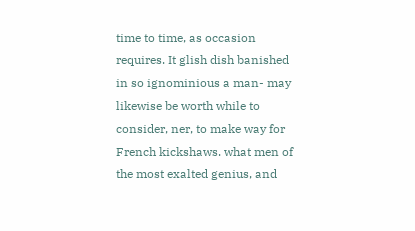time to time, as occasion requires. It glish dish banished in so ignominious a man- may likewise be worth while to consider, ner, to make way for French kickshaws. what men of the most exalted genius, and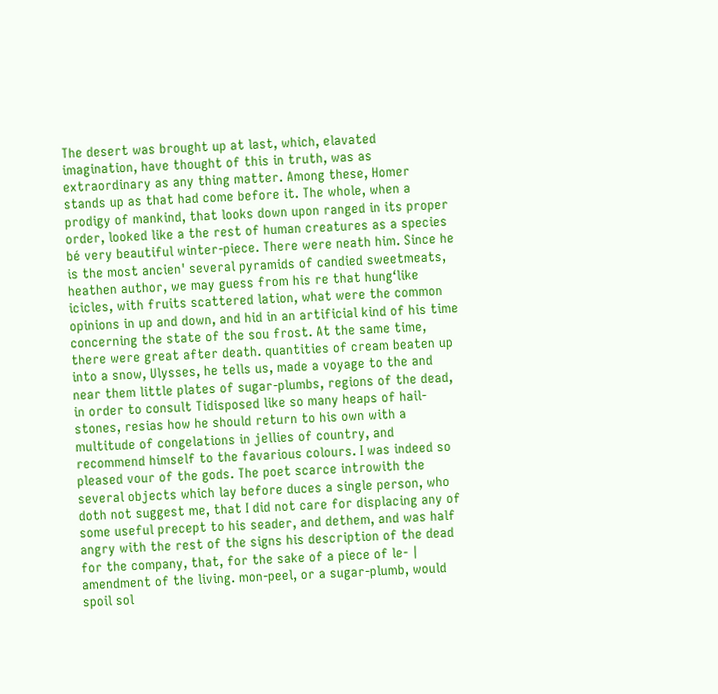The desert was brought up at last, which, elavated imagination, have thought of this in truth, was as extraordinary as any thing matter. Among these, Homer stands up as that had come before it. The whole, when a prodigy of mankind, that looks down upon ranged in its proper order, looked like a the rest of human creatures as a species bé very beautiful winter-piece. There were neath him. Since he is the most ancien' several pyramids of candied sweetmeats, heathen author, we may guess from his re that hungʻlike icicles, with fruits scattered lation, what were the common opinions in up and down, and hid in an artificial kind of his time concerning the state of the sou frost. At the same time, there were great after death. quantities of cream beaten up into a snow, Ulysses, he tells us, made a voyage to the and near them little plates of sugar-plumbs, regions of the dead, in order to consult Tidisposed like so many heaps of hail-stones, resias how he should return to his own with a multitude of congelations in jellies of country, and recommend himself to the favarious colours. I was indeed so pleased vour of the gods. The poet scarce introwith the several objects which lay before duces a single person, who doth not suggest me, that I did not care for displacing any of some useful precept to his seader, and dethem, and was half angry with the rest of the signs his description of the dead for the company, that, for the sake of a piece of le- | amendment of the living. mon-peel, or a sugar-plumb, would spoil sol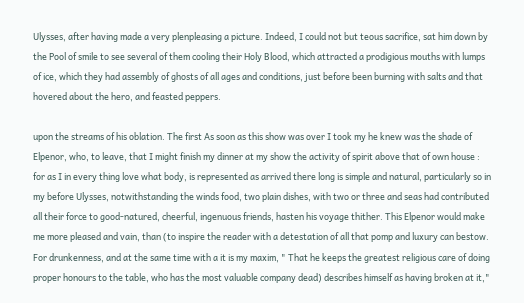Ulysses, after having made a very plenpleasing a picture. Indeed, I could not but teous sacrifice, sat him down by the Pool of smile to see several of them cooling their Holy Blood, which attracted a prodigious mouths with lumps of ice, which they had assembly of ghosts of all ages and conditions, just before been burning with salts and that hovered about the hero, and feasted peppers.

upon the streams of his oblation. The first As soon as this show was over I took my he knew was the shade of Elpenor, who, to leave, that I might finish my dinner at my show the activity of spirit above that of own house : for as I in every thing love what body, is represented as arrived there long is simple and natural, particularly so in my before Ulysses, notwithstanding the winds food, two plain dishes, with two or three and seas had contributed all their force to good-natured, cheerful, ingenuous friends, hasten his voyage thither. This Elpenor would make me more pleased and vain, than (to inspire the reader with a detestation of all that pomp and luxury can bestow. For drunkenness, and at the same time with a it is my maxim, " That he keeps the greatest religious care of doing proper honours to the table, who has the most valuable company dead) describes himself as having broken at it,"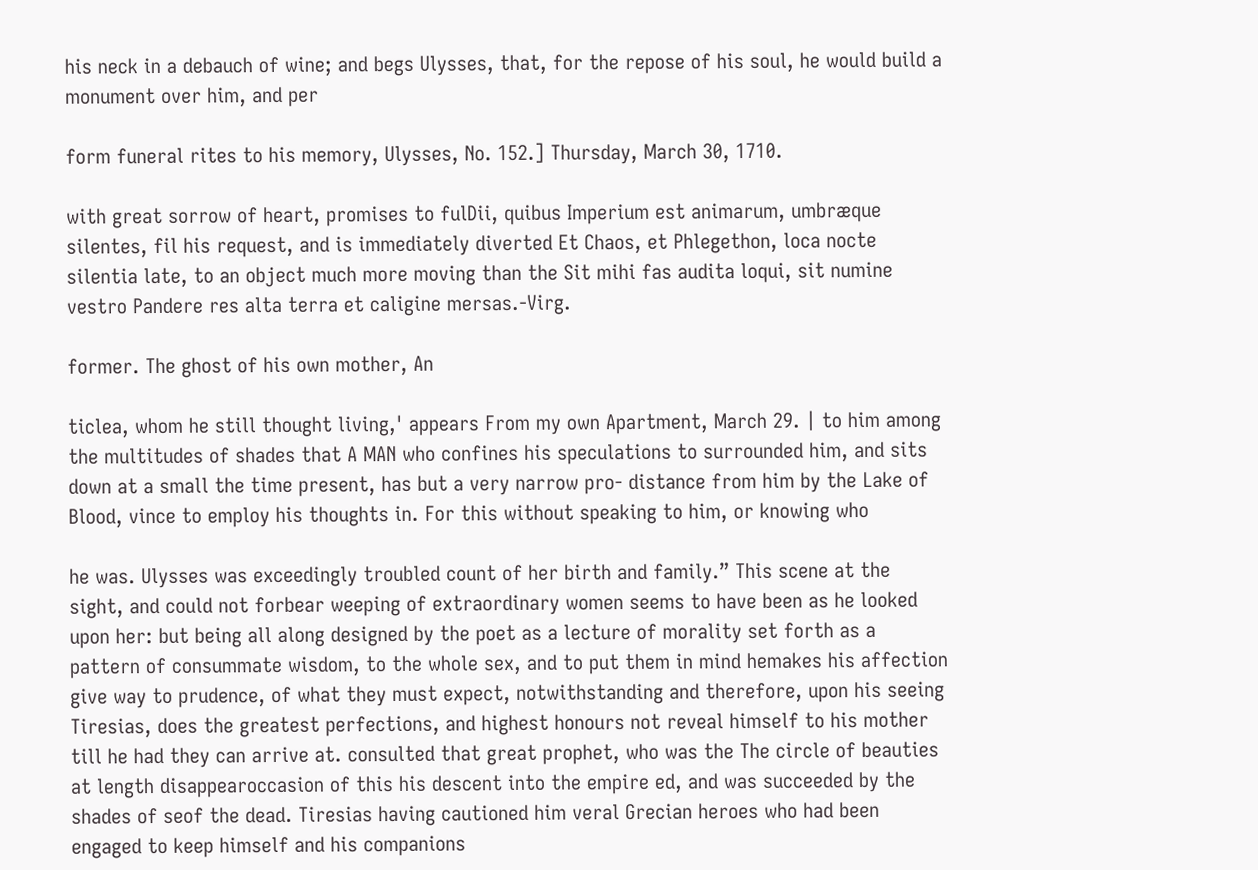his neck in a debauch of wine; and begs Ulysses, that, for the repose of his soul, he would build a monument over him, and per

form funeral rites to his memory, Ulysses, No. 152.] Thursday, March 30, 1710.

with great sorrow of heart, promises to fulDii, quibus Imperium est animarum, umbræque silentes, fil his request, and is immediately diverted Et Chaos, et Phlegethon, loca nocte silentia late, to an object much more moving than the Sit mihi fas audita loqui, sit numine vestro Pandere res alta terra et caligine mersas.-Virg.

former. The ghost of his own mother, An

ticlea, whom he still thought living,' appears From my own Apartment, March 29. | to him among the multitudes of shades that A MAN who confines his speculations to surrounded him, and sits down at a small the time present, has but a very narrow pro- distance from him by the Lake of Blood, vince to employ his thoughts in. For this without speaking to him, or knowing who

he was. Ulysses was exceedingly troubled count of her birth and family.” This scene at the sight, and could not forbear weeping of extraordinary women seems to have been as he looked upon her: but being all along designed by the poet as a lecture of morality set forth as a pattern of consummate wisdom, to the whole sex, and to put them in mind hemakes his affection give way to prudence, of what they must expect, notwithstanding and therefore, upon his seeing Tiresias, does the greatest perfections, and highest honours not reveal himself to his mother till he had they can arrive at. consulted that great prophet, who was the The circle of beauties at length disappearoccasion of this his descent into the empire ed, and was succeeded by the shades of seof the dead. Tiresias having cautioned him veral Grecian heroes who had been engaged to keep himself and his companions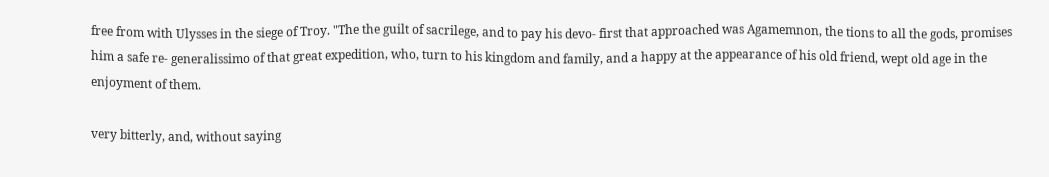free from with Ulysses in the siege of Troy. "The the guilt of sacrilege, and to pay his devo- first that approached was Agamemnon, the tions to all the gods, promises him a safe re- generalissimo of that great expedition, who, turn to his kingdom and family, and a happy at the appearance of his old friend, wept old age in the enjoyment of them.

very bitterly, and, without saying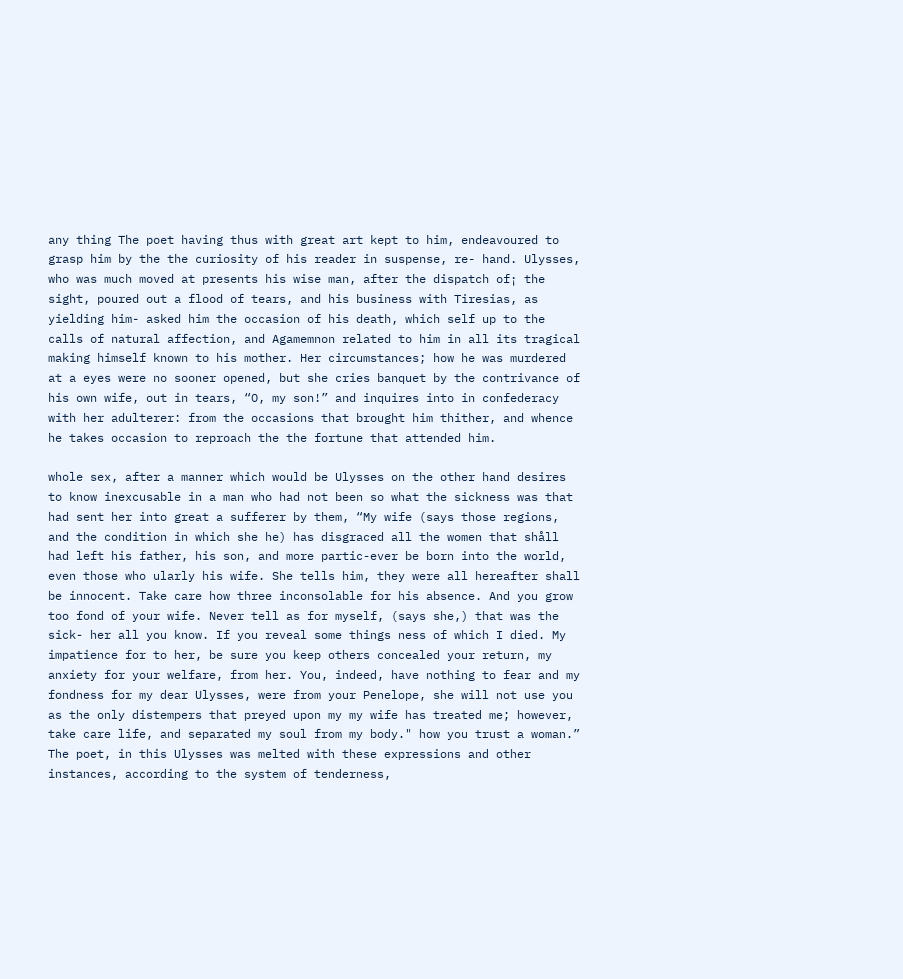any thing The poet having thus with great art kept to him, endeavoured to grasp him by the the curiosity of his reader in suspense, re- hand. Ulysses, who was much moved at presents his wise man, after the dispatch of¡ the sight, poured out a flood of tears, and his business with Tiresias, as yielding him- asked him the occasion of his death, which self up to the calls of natural affection, and Agamemnon related to him in all its tragical making himself known to his mother. Her circumstances; how he was murdered at a eyes were no sooner opened, but she cries banquet by the contrivance of his own wife, out in tears, “O, my son!” and inquires into in confederacy with her adulterer: from the occasions that brought him thither, and whence he takes occasion to reproach the the fortune that attended him.

whole sex, after a manner which would be Ulysses on the other hand desires to know inexcusable in a man who had not been so what the sickness was that had sent her into great a sufferer by them, “My wife (says those regions, and the condition in which she he) has disgraced all the women that shåll had left his father, his son, and more partic-ever be born into the world, even those who ularly his wife. She tells him, they were all hereafter shall be innocent. Take care how three inconsolable for his absence. And you grow too fond of your wife. Never tell as for myself, (says she,) that was the sick- her all you know. If you reveal some things ness of which I died. My impatience for to her, be sure you keep others concealed your return, my anxiety for your welfare, from her. You, indeed, have nothing to fear and my fondness for my dear Ulysses, were from your Penelope, she will not use you as the only distempers that preyed upon my my wife has treated me; however, take care life, and separated my soul from my body." how you trust a woman.” The poet, in this Ulysses was melted with these expressions and other instances, according to the system of tenderness,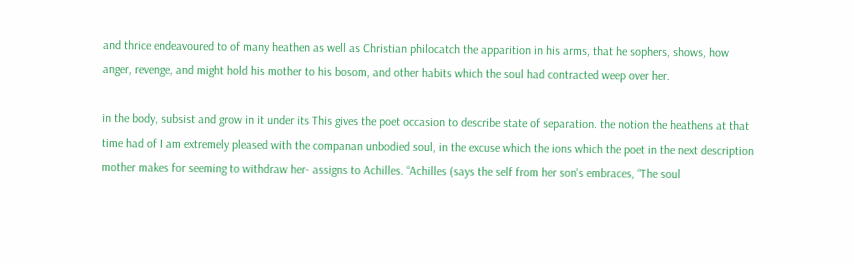and thrice endeavoured to of many heathen as well as Christian philocatch the apparition in his arms, that he sophers, shows, how anger, revenge, and might hold his mother to his bosom, and other habits which the soul had contracted weep over her.

in the body, subsist and grow in it under its This gives the poet occasion to describe state of separation. the notion the heathens at that time had of I am extremely pleased with the companan unbodied soul, in the excuse which the ions which the poet in the next description mother makes for seeming to withdraw her- assigns to Achilles. “Achilles (says the self from her son's embraces, “The soul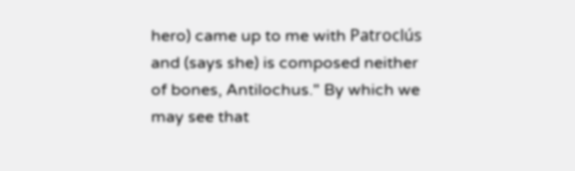hero) came up to me with Patroclús and (says she) is composed neither of bones, Antilochus." By which we may see that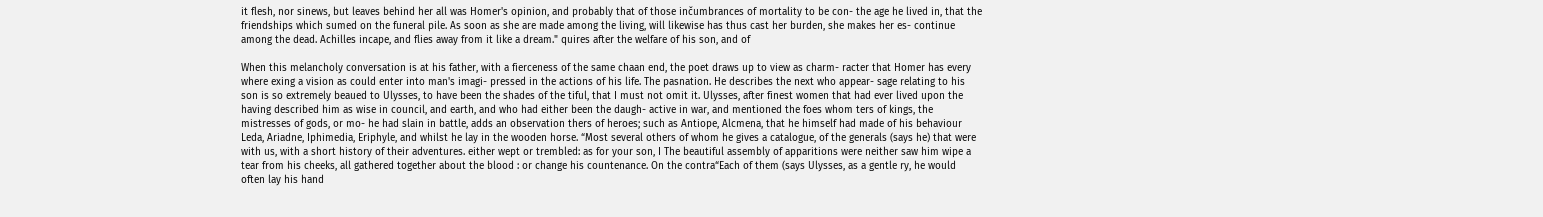it flesh, nor sinews, but leaves behind her all was Homer's opinion, and probably that of those inčumbrances of mortality to be con- the age he lived in, that the friendships which sumed on the funeral pile. As soon as she are made among the living, will likewise has thus cast her burden, she makes her es- continue among the dead. Achilles incape, and flies away from it like a dream." quires after the welfare of his son, and of

When this melancholy conversation is at his father, with a fierceness of the same chaan end, the poet draws up to view as charm- racter that Homer has every where exing a vision as could enter into man's imagi- pressed in the actions of his life. The pasnation. He describes the next who appear- sage relating to his son is so extremely beaued to Ulysses, to have been the shades of the tiful, that I must not omit it. Ulysses, after finest women that had ever lived upon the having described him as wise in council, and earth, and who had either been the daugh- active in war, and mentioned the foes whom ters of kings, the mistresses of gods, or mo- he had slain in battle, adds an observation thers of heroes; such as Antiope, Alcmena, that he himself had made of his behaviour Leda, Ariadne, Iphimedia, Eriphyle, and whilst he lay in the wooden horse. “Most several others of whom he gives a catalogue, of the generals (says he) that were with us, with a short history of their adventures. either wept or trembled: as for your son, I The beautiful assembly of apparitions were neither saw him wipe a tear from his cheeks, all gathered together about the blood : or change his countenance. On the contra“Each of them (says Ulysses, as a gentle ry, he would often lay his hand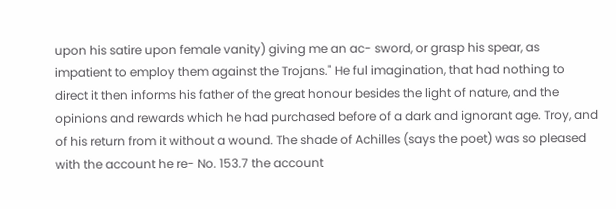upon his satire upon female vanity) giving me an ac- sword, or grasp his spear, as impatient to employ them against the Trojans." He ful imagination, that had nothing to direct it then informs his father of the great honour besides the light of nature, and the opinions and rewards which he had purchased before of a dark and ignorant age. Troy, and of his return from it without a wound. The shade of Achilles (says the poet) was so pleased with the account he re- No. 153.7 the account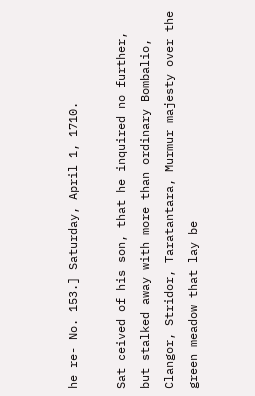he re- No. 153.] Saturday, April 1, 1710.

Sat ceived of his son, that he inquired no further, but stalked away with more than ordinary Bombalio, Clangor, Stridor, Taratantara, Murmur majesty over the green meadow that lay be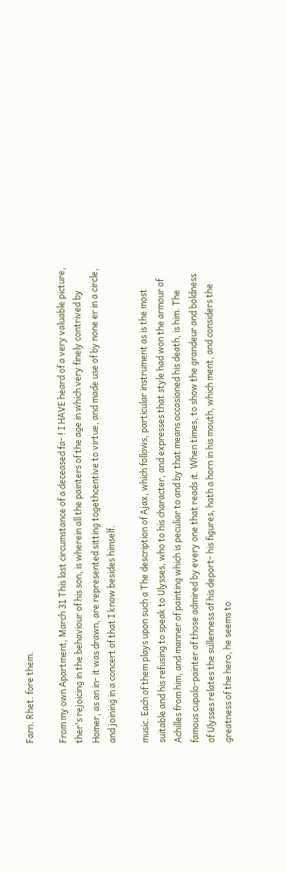Farn. Rhet. fore them.

From my own Apartment, March 31 This last circumstance of a deceased fa- ! I HAVE heard of a very valuable picture, ther's rejoicing in the behaviour of his son, is wherein all the painters of the age in which very finely contrived by Homer, as an in- it was drawn, are represented sitting togethcentive to virtue, and made use of by none er in a circle, and joining in a concert of that I know besides himself.

music. Each of them plays upon such a The description of Ajax, which follows, particular instrument as is the most suitable and his refusing to speak to Ulysses, who to his character, and expresses that style had won the armour of Achilles from him, and manner of painting which is peculiar to and by that means occasioned his death, is him. The famous cupalo-painter of those admired by every one that reads it. When times, to show the grandeur and boldness of Ulysses relates the sullenness of his deport- his figures, hath a horn in his mouth, which ment, and considers the greatness of the hero, he seems to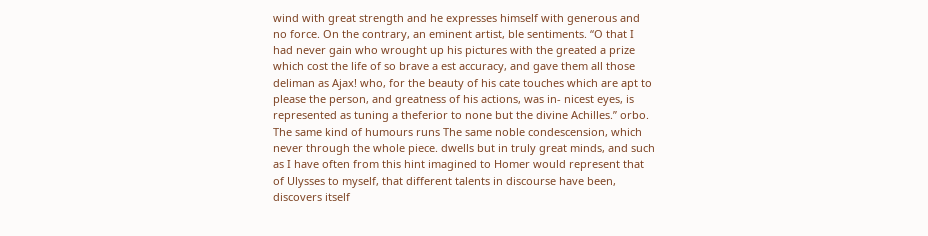wind with great strength and he expresses himself with generous and no force. On the contrary, an eminent artist, ble sentiments. “O that I had never gain who wrought up his pictures with the greated a prize which cost the life of so brave a est accuracy, and gave them all those deliman as Ajax! who, for the beauty of his cate touches which are apt to please the person, and greatness of his actions, was in- nicest eyes, is represented as tuning a theferior to none but the divine Achilles.” orbo. The same kind of humours runs The same noble condescension, which never through the whole piece. dwells but in truly great minds, and such as I have often from this hint imagined to Homer would represent that of Ulysses to myself, that different talents in discourse have been, discovers itself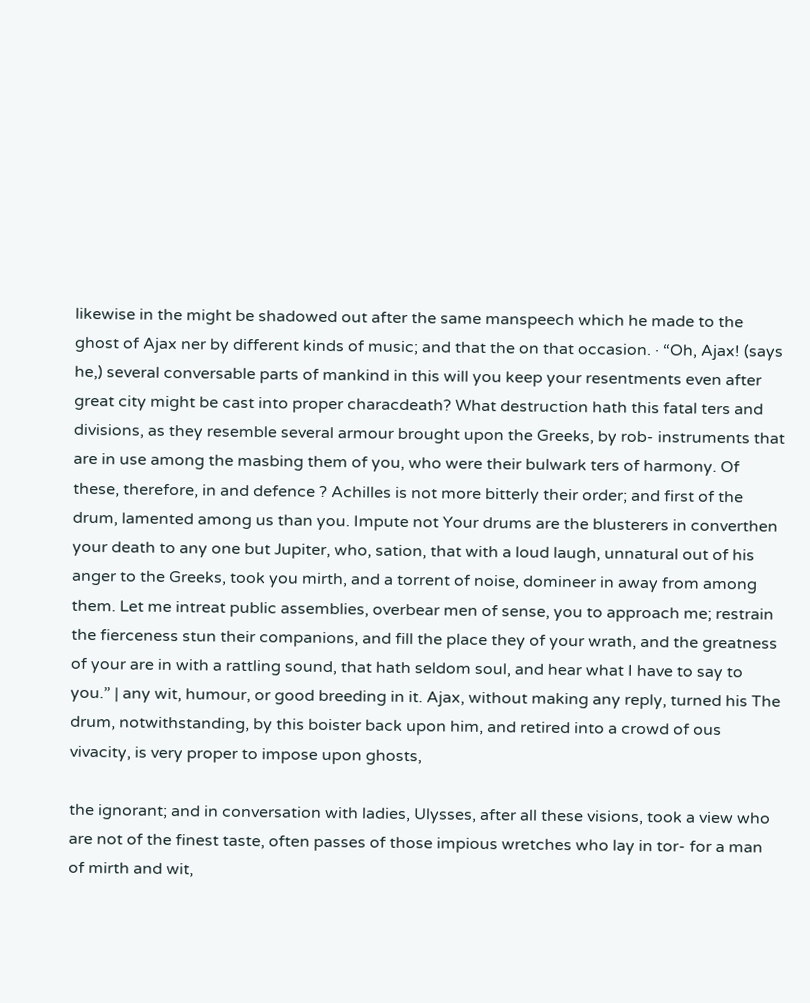likewise in the might be shadowed out after the same manspeech which he made to the ghost of Ajax ner by different kinds of music; and that the on that occasion. · “Oh, Ajax! (says he,) several conversable parts of mankind in this will you keep your resentments even after great city might be cast into proper characdeath? What destruction hath this fatal ters and divisions, as they resemble several armour brought upon the Greeks, by rob- instruments that are in use among the masbing them of you, who were their bulwark ters of harmony. Of these, therefore, in and defence ? Achilles is not more bitterly their order; and first of the drum, lamented among us than you. Impute not Your drums are the blusterers in converthen your death to any one but Jupiter, who, sation, that with a loud laugh, unnatural out of his anger to the Greeks, took you mirth, and a torrent of noise, domineer in away from among them. Let me intreat public assemblies, overbear men of sense, you to approach me; restrain the fierceness stun their companions, and fill the place they of your wrath, and the greatness of your are in with a rattling sound, that hath seldom soul, and hear what I have to say to you.” | any wit, humour, or good breeding in it. Ajax, without making any reply, turned his The drum, notwithstanding, by this boister back upon him, and retired into a crowd of ous vivacity, is very proper to impose upon ghosts,

the ignorant; and in conversation with ladies, Ulysses, after all these visions, took a view who are not of the finest taste, often passes of those impious wretches who lay in tor- for a man of mirth and wit,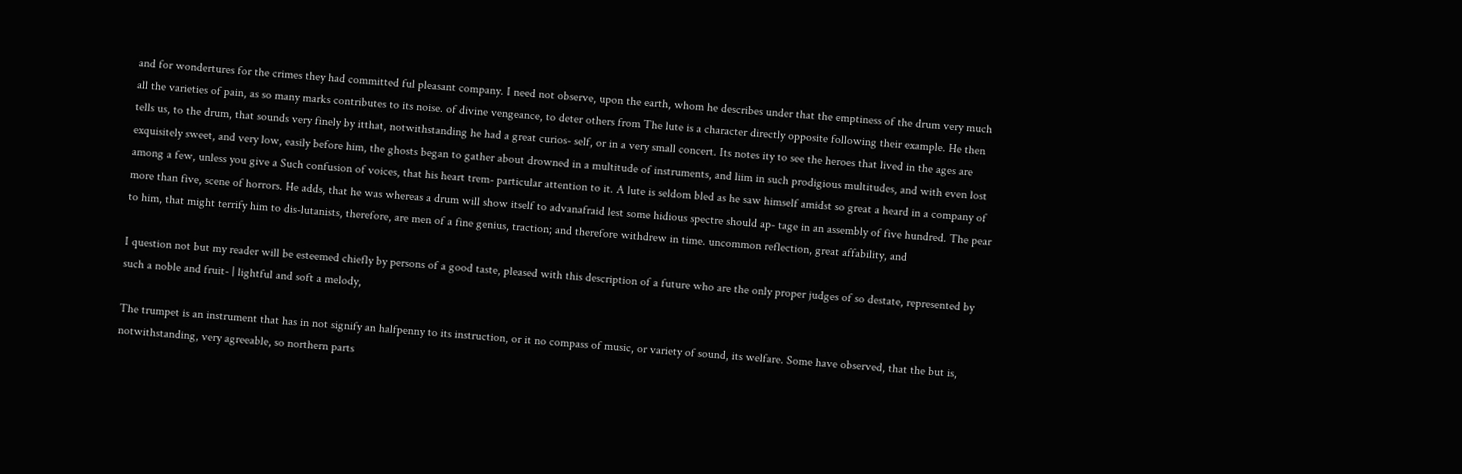and for wondertures for the crimes they had committed ful pleasant company. I need not observe, upon the earth, whom he describes under that the emptiness of the drum very much all the varieties of pain, as so many marks contributes to its noise. of divine vengeance, to deter others from The lute is a character directly opposite following their example. He then tells us, to the drum, that sounds very finely by itthat, notwithstanding he had a great curios- self, or in a very small concert. Its notes ity to see the heroes that lived in the ages are exquisitely sweet, and very low, easily before him, the ghosts began to gather about drowned in a multitude of instruments, and liim in such prodigious multitudes, and with even lost among a few, unless you give a Such confusion of voices, that his heart trem- particular attention to it. A lute is seldom bled as he saw himself amidst so great a heard in a company of more than five, scene of horrors. He adds, that he was whereas a drum will show itself to advanafraid lest some hidious spectre should ap- tage in an assembly of five hundred. The pear to him, that might terrify him to dis-lutanists, therefore, are men of a fine genius, traction; and therefore withdrew in time. uncommon reflection, great affability, and

I question not but my reader will be esteemed chiefly by persons of a good taste, pleased with this description of a future who are the only proper judges of so destate, represented by such a noble and fruit- | lightful and soft a melody,

The trumpet is an instrument that has in not signify an halfpenny to its instruction, or it no compass of music, or variety of sound, its welfare. Some have observed, that the but is, notwithstanding, very agreeable, so northern parts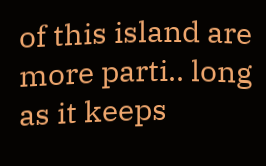of this island are more parti.. long as it keeps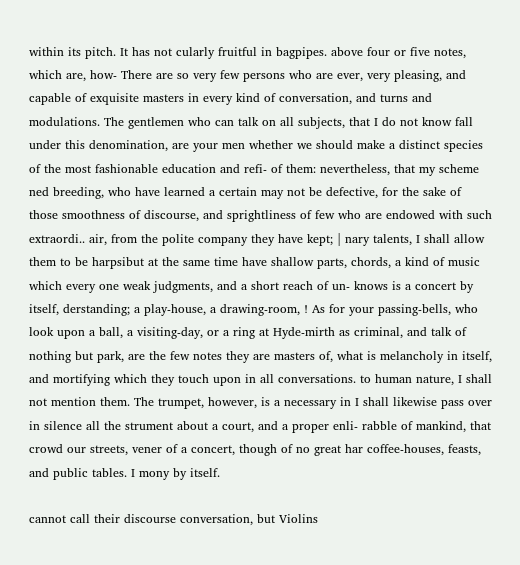within its pitch. It has not cularly fruitful in bagpipes. above four or five notes, which are, how- There are so very few persons who are ever, very pleasing, and capable of exquisite masters in every kind of conversation, and turns and modulations. The gentlemen who can talk on all subjects, that I do not know fall under this denomination, are your men whether we should make a distinct species of the most fashionable education and refi- of them: nevertheless, that my scheme ned breeding, who have learned a certain may not be defective, for the sake of those smoothness of discourse, and sprightliness of few who are endowed with such extraordi.. air, from the polite company they have kept; | nary talents, I shall allow them to be harpsibut at the same time have shallow parts, chords, a kind of music which every one weak judgments, and a short reach of un- knows is a concert by itself, derstanding; a play-house, a drawing-room, ! As for your passing-bells, who look upon a ball, a visiting-day, or a ring at Hyde-mirth as criminal, and talk of nothing but park, are the few notes they are masters of, what is melancholy in itself, and mortifying which they touch upon in all conversations. to human nature, I shall not mention them. The trumpet, however, is a necessary in I shall likewise pass over in silence all the strument about a court, and a proper enli- rabble of mankind, that crowd our streets, vener of a concert, though of no great har coffee-houses, feasts, and public tables. I mony by itself.

cannot call their discourse conversation, but Violins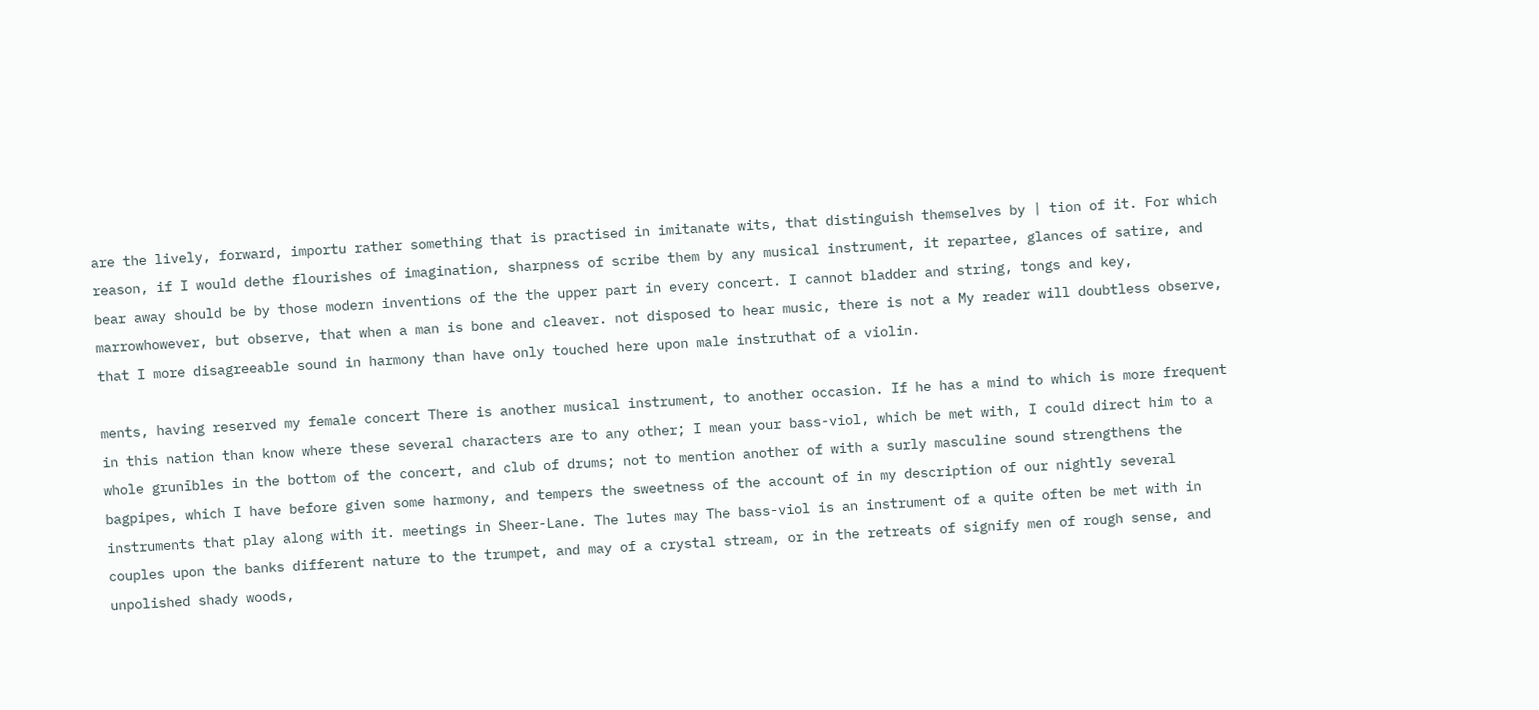are the lively, forward, importu rather something that is practised in imitanate wits, that distinguish themselves by | tion of it. For which reason, if I would dethe flourishes of imagination, sharpness of scribe them by any musical instrument, it repartee, glances of satire, and bear away should be by those modern inventions of the the upper part in every concert. I cannot bladder and string, tongs and key, marrowhowever, but observe, that when a man is bone and cleaver. not disposed to hear music, there is not a My reader will doubtless observe, that I more disagreeable sound in harmony than have only touched here upon male instruthat of a violin.

ments, having reserved my female concert There is another musical instrument, to another occasion. If he has a mind to which is more frequent in this nation than know where these several characters are to any other; I mean your bass-viol, which be met with, I could direct him to a whole grunībles in the bottom of the concert, and club of drums; not to mention another of with a surly masculine sound strengthens the bagpipes, which I have before given some harmony, and tempers the sweetness of the account of in my description of our nightly several instruments that play along with it. meetings in Sheer-Lane. The lutes may The bass-viol is an instrument of a quite often be met with in couples upon the banks different nature to the trumpet, and may of a crystal stream, or in the retreats of signify men of rough sense, and unpolished shady woods,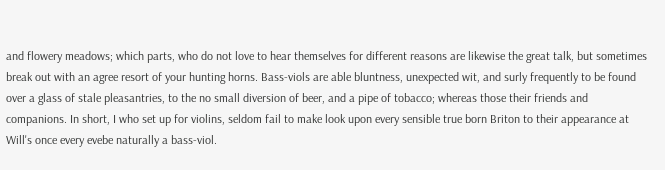and flowery meadows; which parts, who do not love to hear themselves for different reasons are likewise the great talk, but sometimes break out with an agree resort of your hunting horns. Bass-viols are able bluntness, unexpected wit, and surly frequently to be found over a glass of stale pleasantries, to the no small diversion of beer, and a pipe of tobacco; whereas those their friends and companions. In short, I who set up for violins, seldom fail to make look upon every sensible true born Briton to their appearance at Will's once every evebe naturally a bass-viol.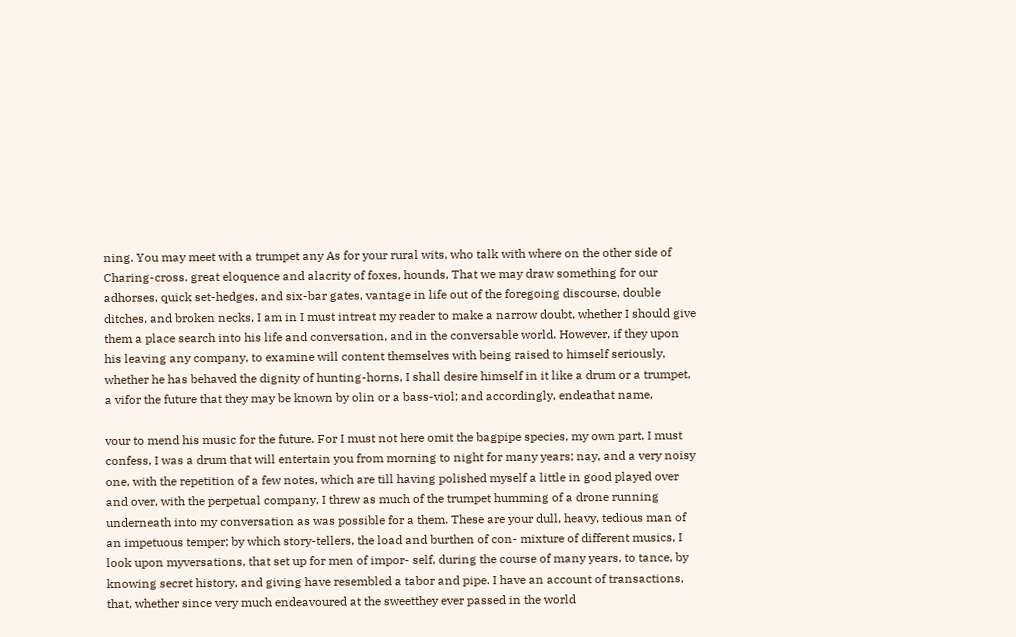ning. You may meet with a trumpet any As for your rural wits, who talk with where on the other side of Charing-cross. great eloquence and alacrity of foxes, hounds, That we may draw something for our adhorses, quick set-hedges, and six-bar gates, vantage in life out of the foregoing discourse, double ditches, and broken necks, I am in I must intreat my reader to make a narrow doubt, whether I should give them a place search into his life and conversation, and in the conversable world. However, if they upon his leaving any company, to examine will content themselves with being raised to himself seriously, whether he has behaved the dignity of hunting-horns, I shall desire himself in it like a drum or a trumpet, a vifor the future that they may be known by olin or a bass-viol; and accordingly, endeathat name,

vour to mend his music for the future. For I must not here omit the bagpipe species, my own part, I must confess, I was a drum that will entertain you from morning to night for many years; nay, and a very noisy one, with the repetition of a few notes, which are till having polished myself a little in good played over and over, with the perpetual company, I threw as much of the trumpet humming of a drone running underneath into my conversation as was possible for a them. These are your dull, heavy, tedious man of an impetuous temper; by which story-tellers, the load and burthen of con- mixture of different musics, I look upon myversations, that set up for men of impor- self, during the course of many years, to tance, by knowing secret history, and giving have resembled a tabor and pipe. I have an account of transactions, that, whether since very much endeavoured at the sweetthey ever passed in the world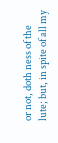or not, doth ness of the lute; but, in spite of all my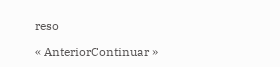reso

« AnteriorContinuar »